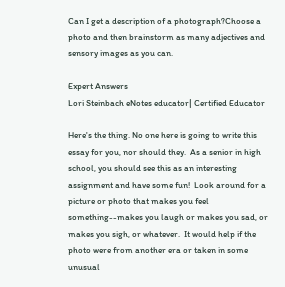Can I get a description of a photograph?Choose a photo and then brainstorm as many adjectives and sensory images as you can.

Expert Answers
Lori Steinbach eNotes educator| Certified Educator

Here's the thing. No one here is going to write this essay for you, nor should they.  As a senior in high school, you should see this as an interesting assignment and have some fun!  Look around for a picture or photo that makes you feel something--makes you laugh or makes you sad, or makes you sigh, or whatever.  It would help if the photo were from another era or taken in some unusual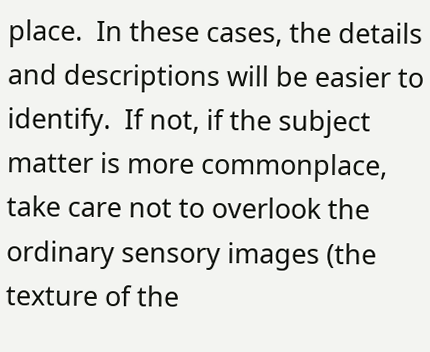place.  In these cases, the details and descriptions will be easier to identify.  If not, if the subject matter is more commonplace, take care not to overlook the ordinary sensory images (the texture of the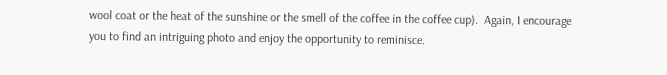wool coat or the heat of the sunshine or the smell of the coffee in the coffee cup).  Again, I encourage you to find an intriguing photo and enjoy the opportunity to reminisce.